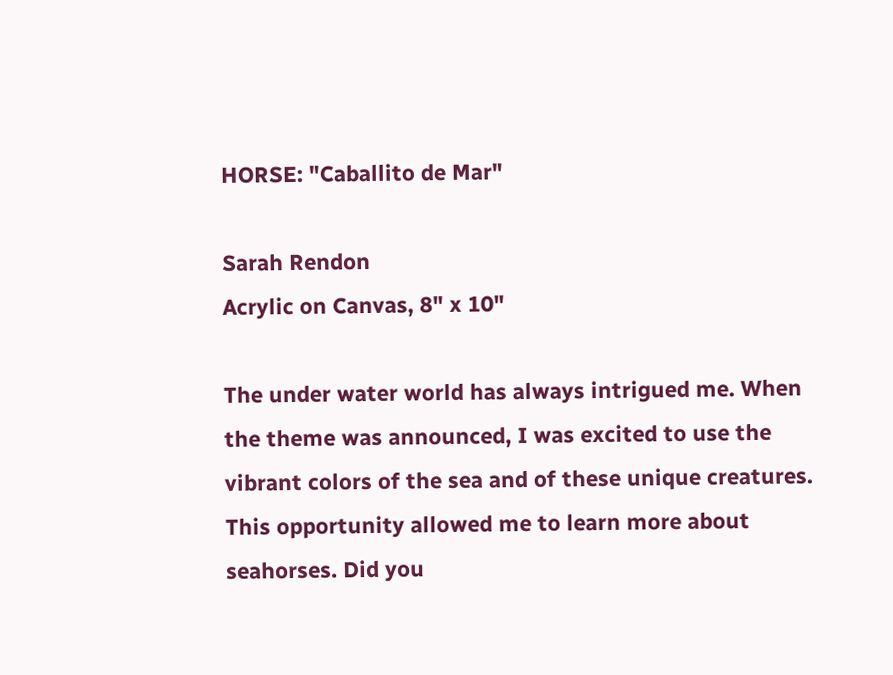HORSE: "Caballito de Mar"

Sarah Rendon
Acrylic on Canvas, 8" x 10"

The under water world has always intrigued me. When the theme was announced, I was excited to use the vibrant colors of the sea and of these unique creatures. This opportunity allowed me to learn more about seahorses. Did you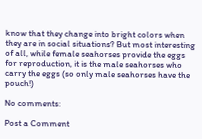know that they change into bright colors when they are in social situations? But most interesting of all, while female seahorses provide the eggs for reproduction, it is the male seahorses who carry the eggs (so only male seahorses have the pouch!)

No comments:

Post a Comment